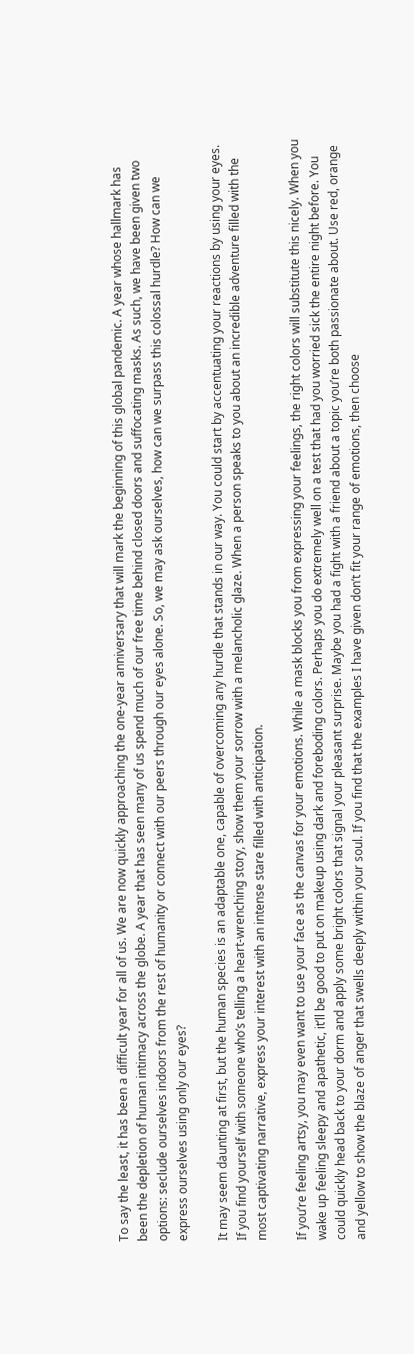To say the least, it has been a difficult year for all of us. We are now quickly approaching the one-year anniversary that will mark the beginning of this global pandemic. A year whose hallmark has been the depletion of human intimacy across the globe. A year that has seen many of us spend much of our free time behind closed doors and suffocating masks. As such, we have been given two options: seclude ourselves indoors from the rest of humanity or connect with our peers through our eyes alone. So, we may ask ourselves, how can we surpass this colossal hurdle? How can we express ourselves using only our eyes?

It may seem daunting at first, but the human species is an adaptable one, capable of overcoming any hurdle that stands in our way. You could start by accentuating your reactions by using your eyes. If you find yourself with someone who’s telling a heart-wrenching story, show them your sorrow with a melancholic glaze. When a person speaks to you about an incredible adventure filled with the most captivating narrative, express your interest with an intense stare filled with anticipation.

If you’re feeling artsy, you may even want to use your face as the canvas for your emotions. While a mask blocks you from expressing your feelings, the right colors will substitute this nicely. When you wake up feeling sleepy and apathetic, it’ll be good to put on makeup using dark and foreboding colors. Perhaps you do extremely well on a test that had you worried sick the entire night before. You could quickly head back to your dorm and apply some bright colors that signal your pleasant surprise. Maybe you had a fight with a friend about a topic you’re both passionate about. Use red, orange and yellow to show the blaze of anger that swells deeply within your soul. If you find that the examples I have given don’t fit your range of emotions, then choose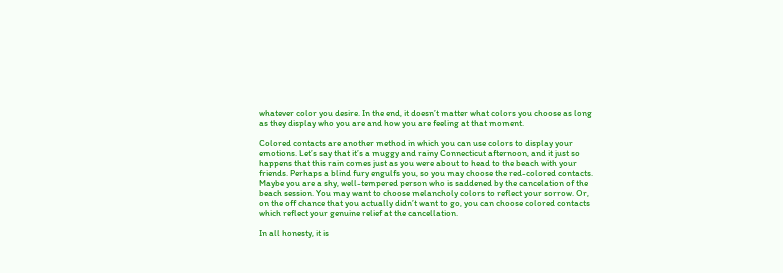whatever color you desire. In the end, it doesn’t matter what colors you choose as long as they display who you are and how you are feeling at that moment.

Colored contacts are another method in which you can use colors to display your emotions. Let’s say that it’s a muggy and rainy Connecticut afternoon, and it just so happens that this rain comes just as you were about to head to the beach with your friends. Perhaps a blind fury engulfs you, so you may choose the red-colored contacts. Maybe you are a shy, well-tempered person who is saddened by the cancelation of the beach session. You may want to choose melancholy colors to reflect your sorrow. Or, on the off chance that you actually didn’t want to go, you can choose colored contacts which reflect your genuine relief at the cancellation.

In all honesty, it is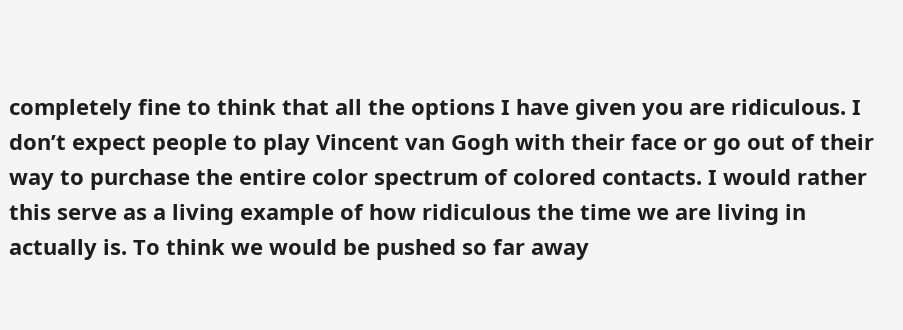completely fine to think that all the options I have given you are ridiculous. I don’t expect people to play Vincent van Gogh with their face or go out of their way to purchase the entire color spectrum of colored contacts. I would rather this serve as a living example of how ridiculous the time we are living in actually is. To think we would be pushed so far away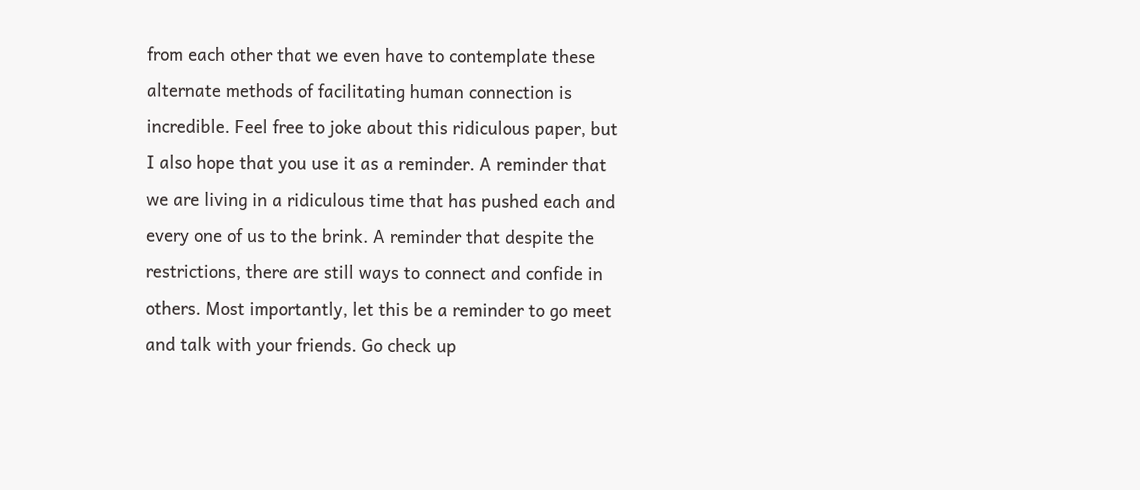from each other that we even have to contemplate these alternate methods of facilitating human connection is incredible. Feel free to joke about this ridiculous paper, but I also hope that you use it as a reminder. A reminder that we are living in a ridiculous time that has pushed each and every one of us to the brink. A reminder that despite the restrictions, there are still ways to connect and confide in others. Most importantly, let this be a reminder to go meet and talk with your friends. Go check up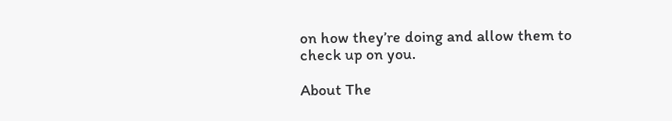on how they’re doing and allow them to check up on you.

About The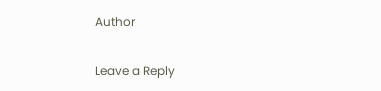Author

Leave a Reply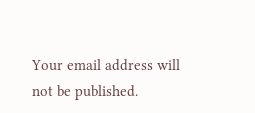Your email address will not be published.